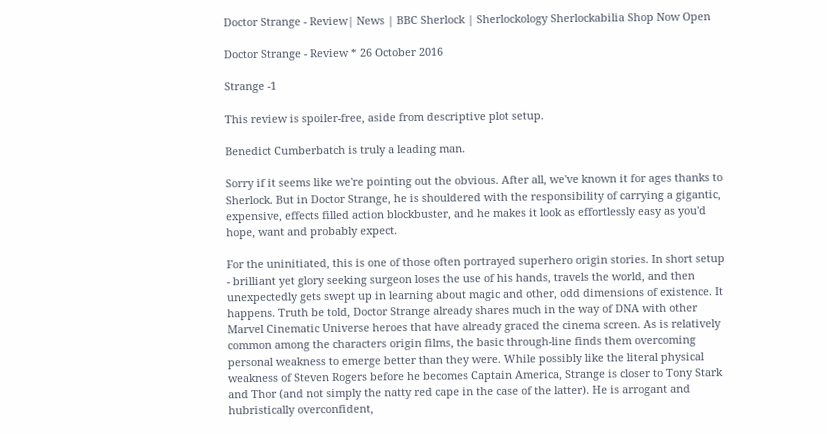Doctor Strange - Review| News | BBC Sherlock | Sherlockology Sherlockabilia Shop Now Open

Doctor Strange - Review * 26 October 2016

Strange -1

This review is spoiler-free, aside from descriptive plot setup.

Benedict Cumberbatch is truly a leading man.

Sorry if it seems like we're pointing out the obvious. After all, we've known it for ages thanks to Sherlock. But in Doctor Strange, he is shouldered with the responsibility of carrying a gigantic, expensive, effects filled action blockbuster, and he makes it look as effortlessly easy as you'd hope, want and probably expect.

For the uninitiated, this is one of those often portrayed superhero origin stories. In short setup - brilliant yet glory seeking surgeon loses the use of his hands, travels the world, and then unexpectedly gets swept up in learning about magic and other, odd dimensions of existence. It happens. Truth be told, Doctor Strange already shares much in the way of DNA with other Marvel Cinematic Universe heroes that have already graced the cinema screen. As is relatively common among the characters origin films, the basic through-line finds them overcoming personal weakness to emerge better than they were. While possibly like the literal physical weakness of Steven Rogers before he becomes Captain America, Strange is closer to Tony Stark and Thor (and not simply the natty red cape in the case of the latter). He is arrogant and hubristically overconfident,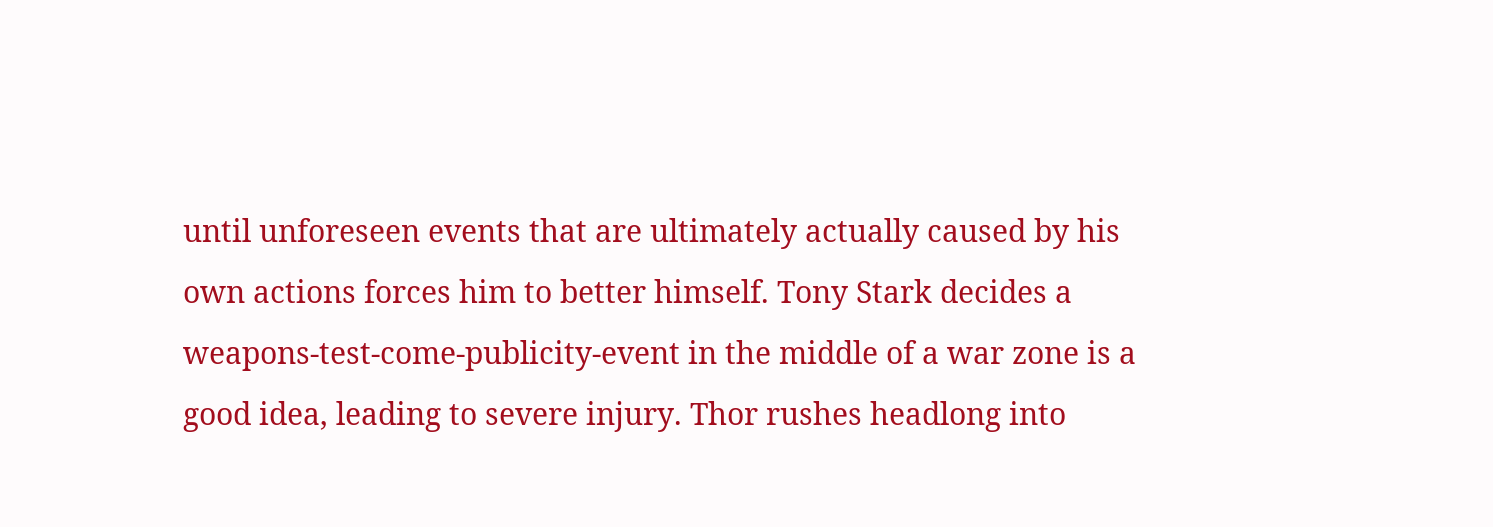until unforeseen events that are ultimately actually caused by his own actions forces him to better himself. Tony Stark decides a weapons-test-come-publicity-event in the middle of a war zone is a good idea, leading to severe injury. Thor rushes headlong into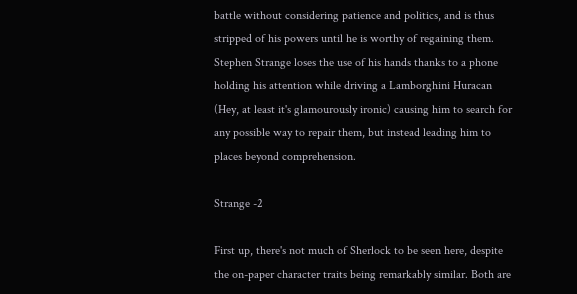battle without considering patience and politics, and is thus stripped of his powers until he is worthy of regaining them. Stephen Strange loses the use of his hands thanks to a phone holding his attention while driving a Lamborghini Huracan (Hey, at least it's glamourously ironic) causing him to search for any possible way to repair them, but instead leading him to places beyond comprehension.

Strange -2

First up, there's not much of Sherlock to be seen here, despite the on-paper character traits being remarkably similar. Both are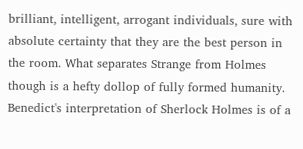brilliant, intelligent, arrogant individuals, sure with absolute certainty that they are the best person in the room. What separates Strange from Holmes though is a hefty dollop of fully formed humanity. Benedict's interpretation of Sherlock Holmes is of a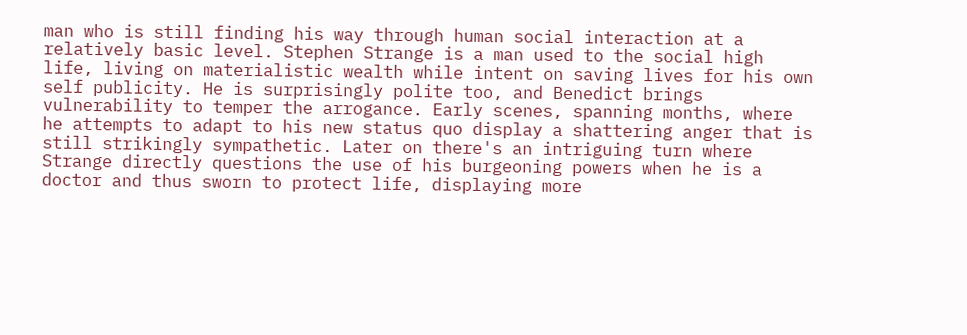man who is still finding his way through human social interaction at a relatively basic level. Stephen Strange is a man used to the social high life, living on materialistic wealth while intent on saving lives for his own self publicity. He is surprisingly polite too, and Benedict brings vulnerability to temper the arrogance. Early scenes, spanning months, where he attempts to adapt to his new status quo display a shattering anger that is still strikingly sympathetic. Later on there's an intriguing turn where Strange directly questions the use of his burgeoning powers when he is a doctor and thus sworn to protect life, displaying more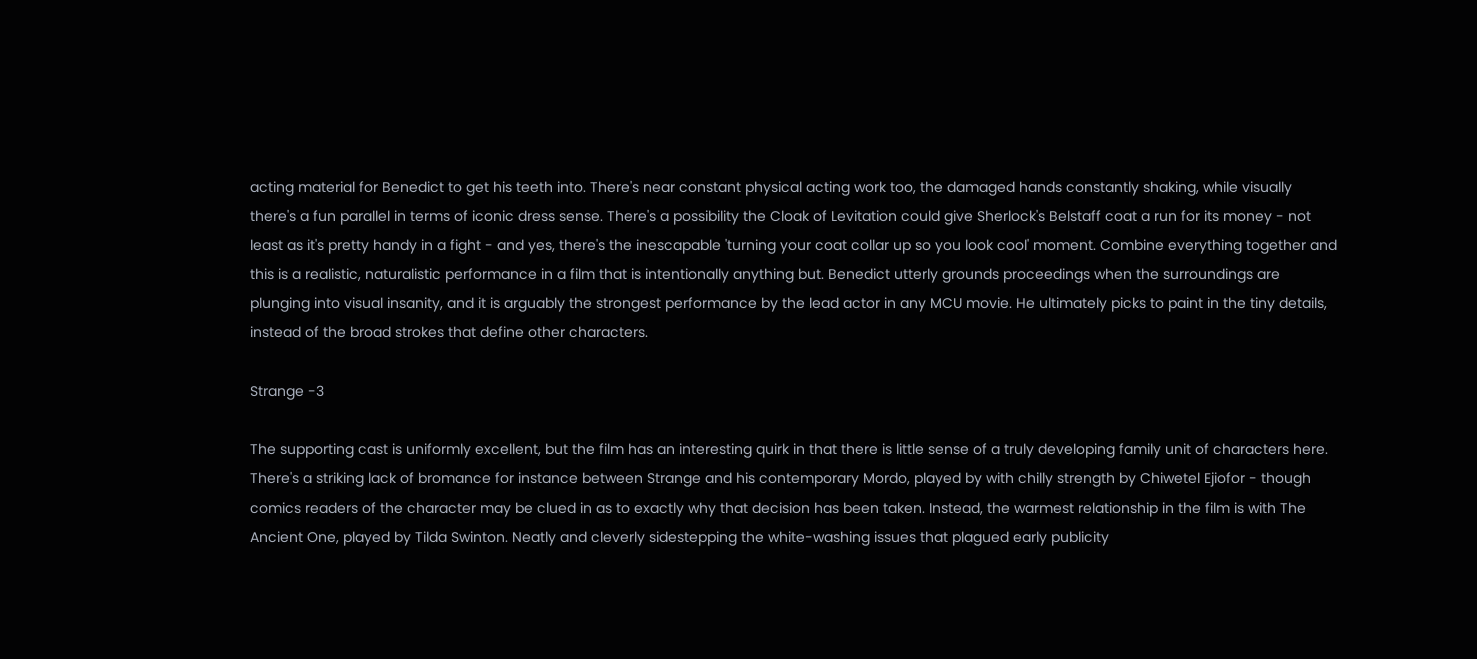acting material for Benedict to get his teeth into. There's near constant physical acting work too, the damaged hands constantly shaking, while visually there's a fun parallel in terms of iconic dress sense. There's a possibility the Cloak of Levitation could give Sherlock's Belstaff coat a run for its money - not least as it's pretty handy in a fight - and yes, there's the inescapable 'turning your coat collar up so you look cool' moment. Combine everything together and this is a realistic, naturalistic performance in a film that is intentionally anything but. Benedict utterly grounds proceedings when the surroundings are plunging into visual insanity, and it is arguably the strongest performance by the lead actor in any MCU movie. He ultimately picks to paint in the tiny details, instead of the broad strokes that define other characters.

Strange -3

The supporting cast is uniformly excellent, but the film has an interesting quirk in that there is little sense of a truly developing family unit of characters here. There's a striking lack of bromance for instance between Strange and his contemporary Mordo, played by with chilly strength by Chiwetel Ejiofor - though comics readers of the character may be clued in as to exactly why that decision has been taken. Instead, the warmest relationship in the film is with The Ancient One, played by Tilda Swinton. Neatly and cleverly sidestepping the white-washing issues that plagued early publicity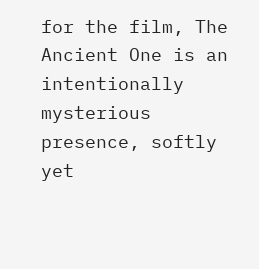for the film, The Ancient One is an intentionally mysterious presence, softly yet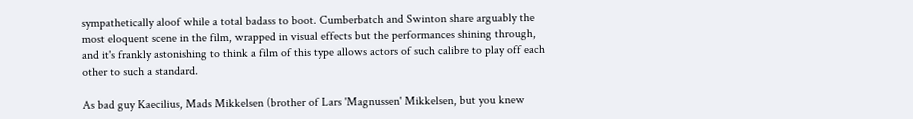sympathetically aloof while a total badass to boot. Cumberbatch and Swinton share arguably the most eloquent scene in the film, wrapped in visual effects but the performances shining through, and it's frankly astonishing to think a film of this type allows actors of such calibre to play off each other to such a standard.

As bad guy Kaecilius, Mads Mikkelsen (brother of Lars 'Magnussen' Mikkelsen, but you knew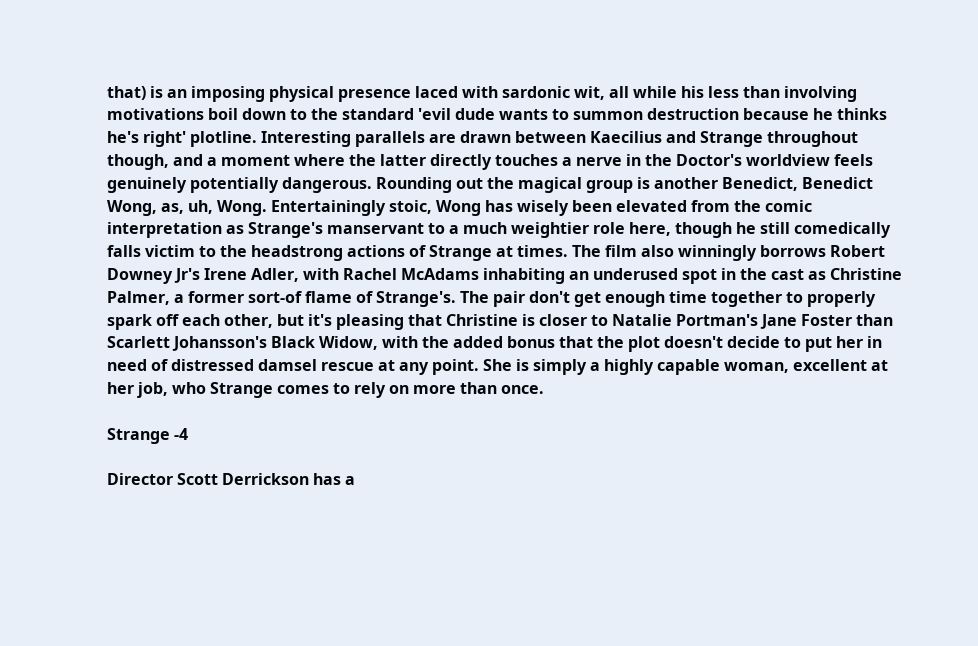that) is an imposing physical presence laced with sardonic wit, all while his less than involving motivations boil down to the standard 'evil dude wants to summon destruction because he thinks he's right' plotline. Interesting parallels are drawn between Kaecilius and Strange throughout though, and a moment where the latter directly touches a nerve in the Doctor's worldview feels genuinely potentially dangerous. Rounding out the magical group is another Benedict, Benedict Wong, as, uh, Wong. Entertainingly stoic, Wong has wisely been elevated from the comic interpretation as Strange's manservant to a much weightier role here, though he still comedically falls victim to the headstrong actions of Strange at times. The film also winningly borrows Robert Downey Jr's Irene Adler, with Rachel McAdams inhabiting an underused spot in the cast as Christine Palmer, a former sort-of flame of Strange's. The pair don't get enough time together to properly spark off each other, but it's pleasing that Christine is closer to Natalie Portman's Jane Foster than Scarlett Johansson's Black Widow, with the added bonus that the plot doesn't decide to put her in need of distressed damsel rescue at any point. She is simply a highly capable woman, excellent at her job, who Strange comes to rely on more than once.

Strange -4

Director Scott Derrickson has a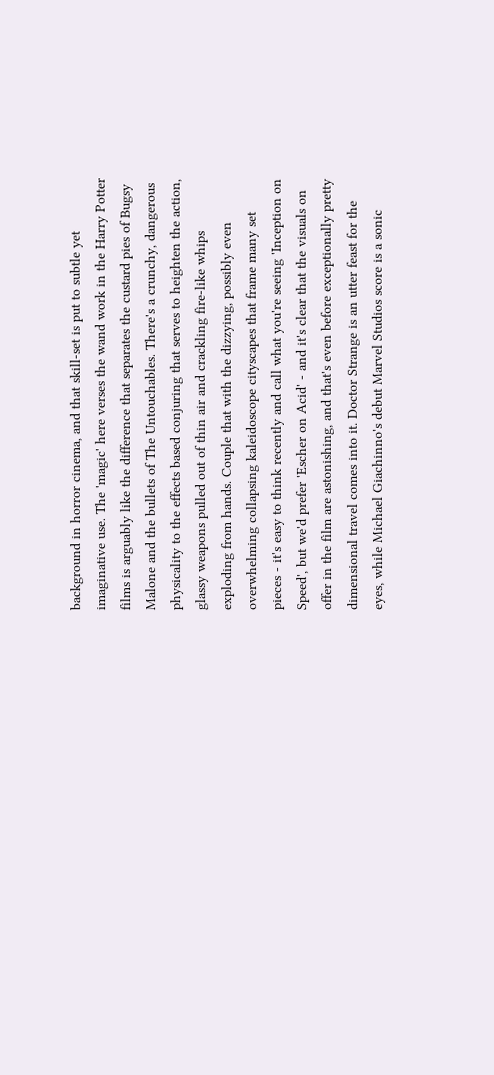background in horror cinema, and that skill-set is put to subtle yet imaginative use. The 'magic' here verses the wand work in the Harry Potter films is arguably like the difference that separates the custard pies of Bugsy Malone and the bullets of The Untouchables. There's a crunchy, dangerous physicality to the effects based conjuring that serves to heighten the action, glassy weapons pulled out of thin air and crackling fire-like whips exploding from hands. Couple that with the dizzying, possibly even overwhelming collapsing kaleidoscope cityscapes that frame many set pieces - it's easy to think recently and call what you're seeing 'Inception on Speed', but we'd prefer 'Escher on Acid' - and it's clear that the visuals on offer in the film are astonishing, and that's even before exceptionally pretty dimensional travel comes into it. Doctor Strange is an utter feast for the eyes, while Michael Giachinno's debut Marvel Studios score is a sonic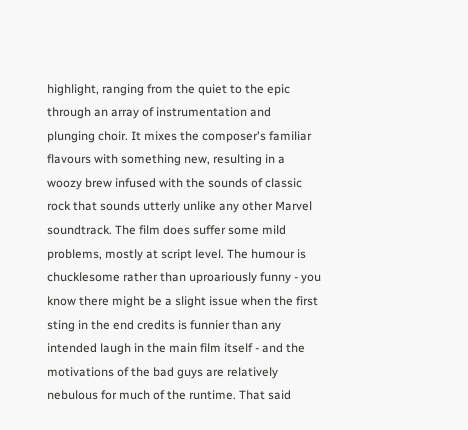highlight, ranging from the quiet to the epic through an array of instrumentation and plunging choir. It mixes the composer's familiar flavours with something new, resulting in a woozy brew infused with the sounds of classic rock that sounds utterly unlike any other Marvel soundtrack. The film does suffer some mild problems, mostly at script level. The humour is chucklesome rather than uproariously funny - you know there might be a slight issue when the first sting in the end credits is funnier than any intended laugh in the main film itself - and the motivations of the bad guys are relatively nebulous for much of the runtime. That said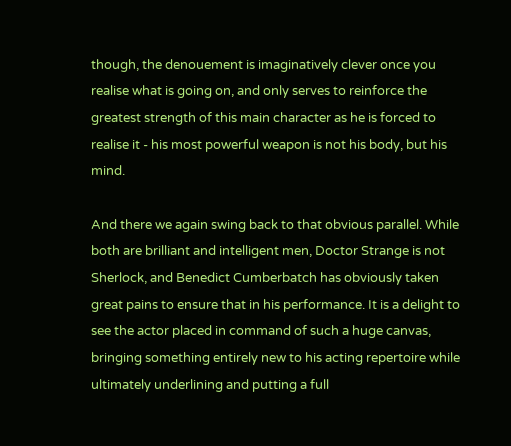though, the denouement is imaginatively clever once you realise what is going on, and only serves to reinforce the greatest strength of this main character as he is forced to realise it - his most powerful weapon is not his body, but his mind.

And there we again swing back to that obvious parallel. While both are brilliant and intelligent men, Doctor Strange is not Sherlock, and Benedict Cumberbatch has obviously taken great pains to ensure that in his performance. It is a delight to see the actor placed in command of such a huge canvas, bringing something entirely new to his acting repertoire while ultimately underlining and putting a full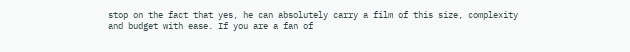stop on the fact that yes, he can absolutely carry a film of this size, complexity and budget with ease. If you are a fan of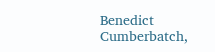Benedict Cumberbatch,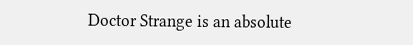Doctor Strange is an absolute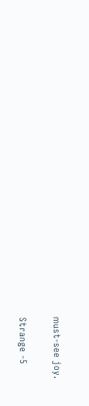must-see joy.

Strange -5